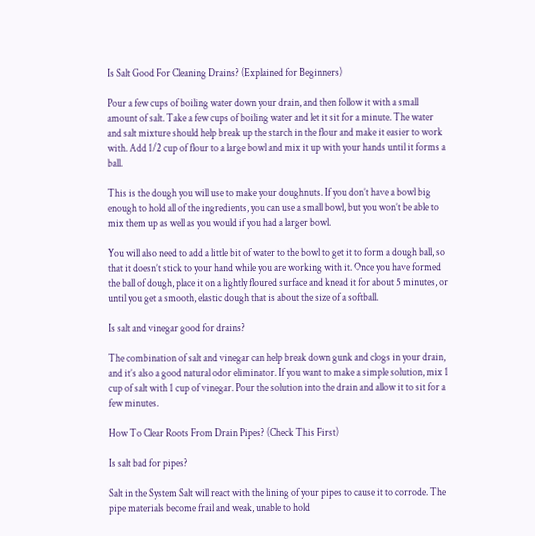Is Salt Good For Cleaning Drains? (Explained for Beginners)

Pour a few cups of boiling water down your drain, and then follow it with a small amount of salt. Take a few cups of boiling water and let it sit for a minute. The water and salt mixture should help break up the starch in the flour and make it easier to work with. Add 1/2 cup of flour to a large bowl and mix it up with your hands until it forms a ball.

This is the dough you will use to make your doughnuts. If you don’t have a bowl big enough to hold all of the ingredients, you can use a small bowl, but you won’t be able to mix them up as well as you would if you had a larger bowl.

You will also need to add a little bit of water to the bowl to get it to form a dough ball, so that it doesn’t stick to your hand while you are working with it. Once you have formed the ball of dough, place it on a lightly floured surface and knead it for about 5 minutes, or until you get a smooth, elastic dough that is about the size of a softball.

Is salt and vinegar good for drains?

The combination of salt and vinegar can help break down gunk and clogs in your drain, and it’s also a good natural odor eliminator. If you want to make a simple solution, mix 1 cup of salt with 1 cup of vinegar. Pour the solution into the drain and allow it to sit for a few minutes.

How To Clear Roots From Drain Pipes? (Check This First)

Is salt bad for pipes?

Salt in the System Salt will react with the lining of your pipes to cause it to corrode. The pipe materials become frail and weak, unable to hold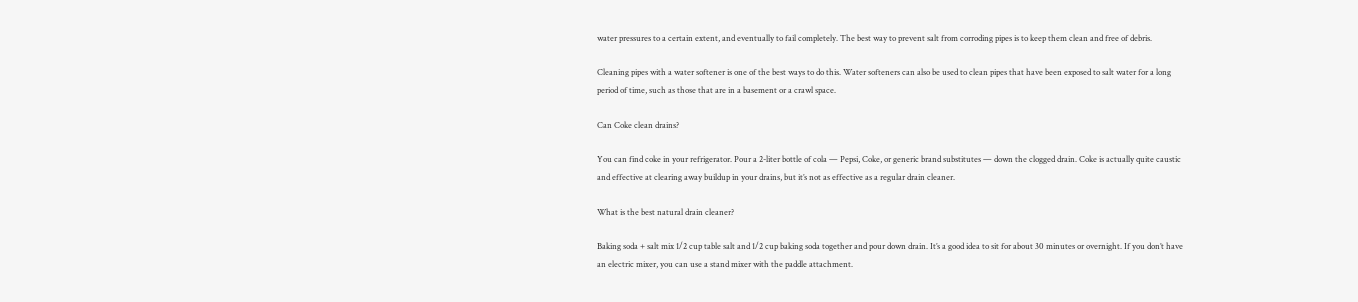water pressures to a certain extent, and eventually to fail completely. The best way to prevent salt from corroding pipes is to keep them clean and free of debris.

Cleaning pipes with a water softener is one of the best ways to do this. Water softeners can also be used to clean pipes that have been exposed to salt water for a long period of time, such as those that are in a basement or a crawl space.

Can Coke clean drains?

You can find coke in your refrigerator. Pour a 2-liter bottle of cola — Pepsi, Coke, or generic brand substitutes — down the clogged drain. Coke is actually quite caustic and effective at clearing away buildup in your drains, but it’s not as effective as a regular drain cleaner.

What is the best natural drain cleaner?

Baking soda + salt mix 1/2 cup table salt and 1/2 cup baking soda together and pour down drain. It’s a good idea to sit for about 30 minutes or overnight. If you don’t have an electric mixer, you can use a stand mixer with the paddle attachment.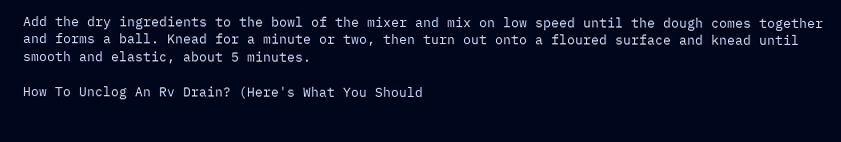Add the dry ingredients to the bowl of the mixer and mix on low speed until the dough comes together and forms a ball. Knead for a minute or two, then turn out onto a floured surface and knead until smooth and elastic, about 5 minutes.

How To Unclog An Rv Drain? (Here's What You Should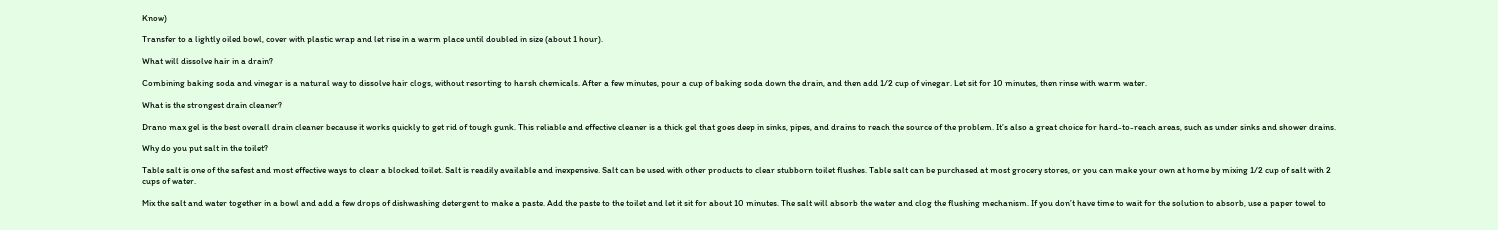Know)

Transfer to a lightly oiled bowl, cover with plastic wrap and let rise in a warm place until doubled in size (about 1 hour).

What will dissolve hair in a drain?

Combining baking soda and vinegar is a natural way to dissolve hair clogs, without resorting to harsh chemicals. After a few minutes, pour a cup of baking soda down the drain, and then add 1/2 cup of vinegar. Let sit for 10 minutes, then rinse with warm water.

What is the strongest drain cleaner?

Drano max gel is the best overall drain cleaner because it works quickly to get rid of tough gunk. This reliable and effective cleaner is a thick gel that goes deep in sinks, pipes, and drains to reach the source of the problem. It’s also a great choice for hard-to-reach areas, such as under sinks and shower drains.

Why do you put salt in the toilet?

Table salt is one of the safest and most effective ways to clear a blocked toilet. Salt is readily available and inexpensive. Salt can be used with other products to clear stubborn toilet flushes. Table salt can be purchased at most grocery stores, or you can make your own at home by mixing 1/2 cup of salt with 2 cups of water.

Mix the salt and water together in a bowl and add a few drops of dishwashing detergent to make a paste. Add the paste to the toilet and let it sit for about 10 minutes. The salt will absorb the water and clog the flushing mechanism. If you don’t have time to wait for the solution to absorb, use a paper towel to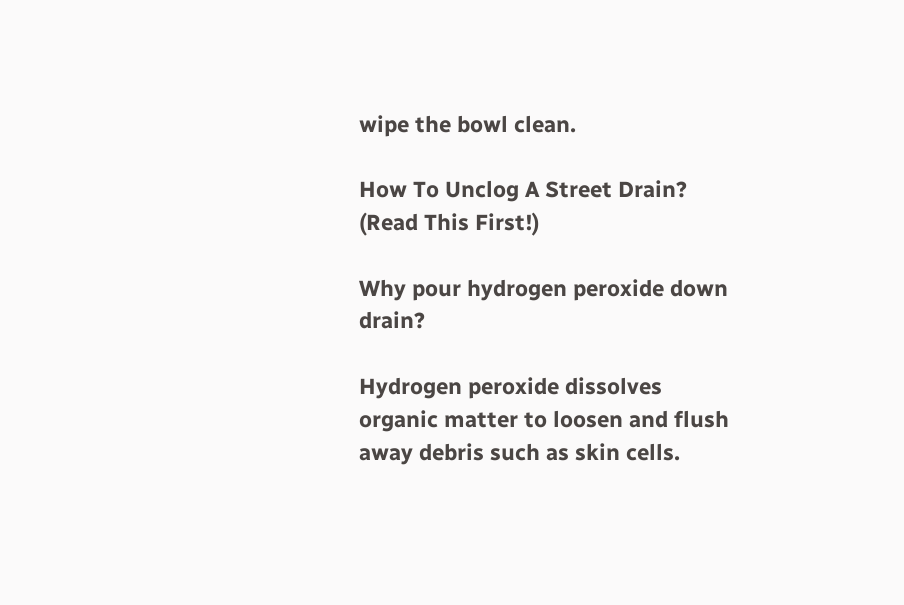wipe the bowl clean.

How To Unclog A Street Drain? (Read This First!)

Why pour hydrogen peroxide down drain?

Hydrogen peroxide dissolves organic matter to loosen and flush away debris such as skin cells.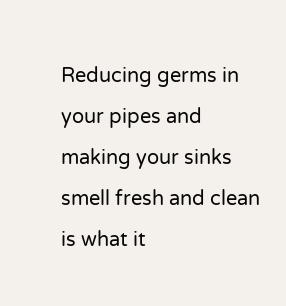Reducing germs in your pipes and making your sinks smell fresh and clean is what it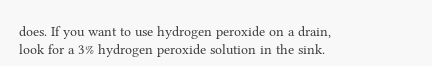does. If you want to use hydrogen peroxide on a drain, look for a 3% hydrogen peroxide solution in the sink.